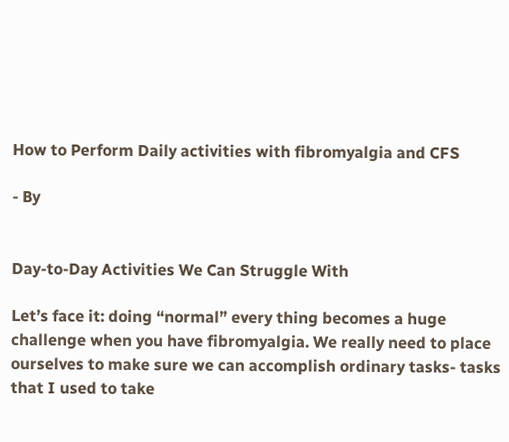How to Perform Daily activities with fibromyalgia and CFS

- By


Day-to-Day Activities We Can Struggle With

Let’s face it: doing “normal” every thing becomes a huge challenge when you have fibromyalgia. We really need to place ourselves to make sure we can accomplish ordinary tasks- tasks that I used to take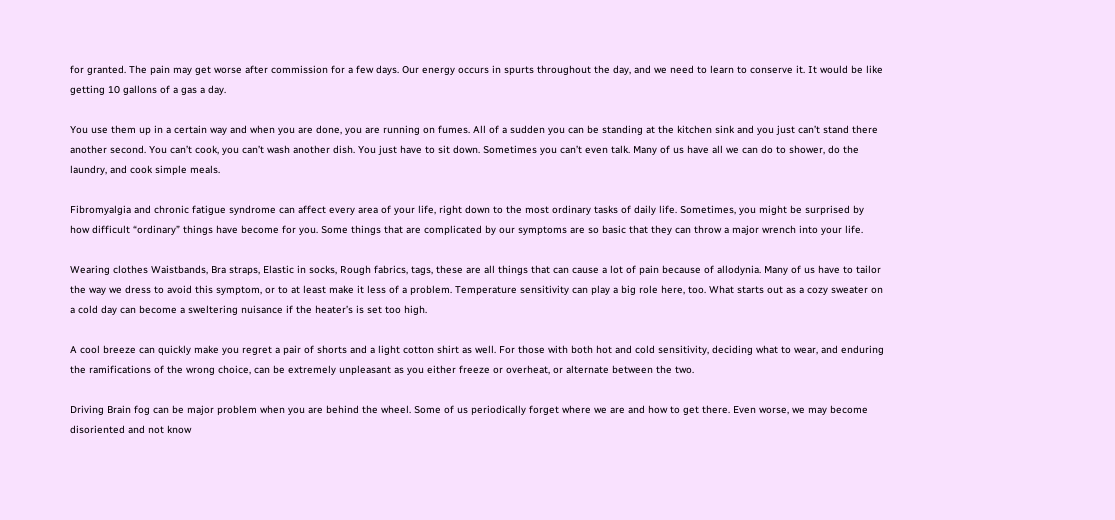for granted. The pain may get worse after commission for a few days. Our energy occurs in spurts throughout the day, and we need to learn to conserve it. It would be like getting 10 gallons of a gas a day.

You use them up in a certain way and when you are done, you are running on fumes. All of a sudden you can be standing at the kitchen sink and you just can’t stand there another second. You can’t cook, you can’t wash another dish. You just have to sit down. Sometimes you can’t even talk. Many of us have all we can do to shower, do the laundry, and cook simple meals.

Fibromyalgia and chronic fatigue syndrome can affect every area of your life, right down to the most ordinary tasks of daily life. Sometimes, you might be surprised by how difficult “ordinary” things have become for you. Some things that are complicated by our symptoms are so basic that they can throw a major wrench into your life.

Wearing clothes Waistbands, Bra straps, Elastic in socks, Rough fabrics, tags, these are all things that can cause a lot of pain because of allodynia. Many of us have to tailor the way we dress to avoid this symptom, or to at least make it less of a problem. Temperature sensitivity can play a big role here, too. What starts out as a cozy sweater on a cold day can become a sweltering nuisance if the heater’s is set too high.

A cool breeze can quickly make you regret a pair of shorts and a light cotton shirt as well. For those with both hot and cold sensitivity, deciding what to wear, and enduring the ramifications of the wrong choice, can be extremely unpleasant as you either freeze or overheat, or alternate between the two.

Driving Brain fog can be major problem when you are behind the wheel. Some of us periodically forget where we are and how to get there. Even worse, we may become disoriented and not know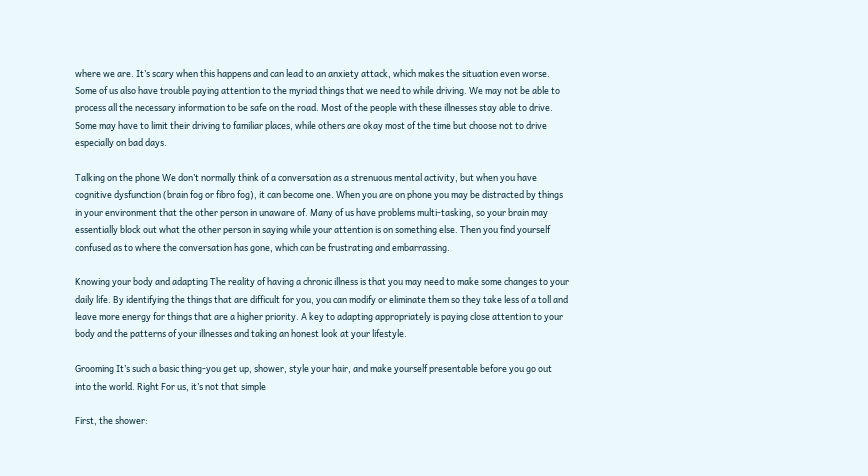where we are. It’s scary when this happens and can lead to an anxiety attack, which makes the situation even worse. Some of us also have trouble paying attention to the myriad things that we need to while driving. We may not be able to process all the necessary information to be safe on the road. Most of the people with these illnesses stay able to drive. Some may have to limit their driving to familiar places, while others are okay most of the time but choose not to drive especially on bad days.

Talking on the phone We don’t normally think of a conversation as a strenuous mental activity, but when you have cognitive dysfunction (brain fog or fibro fog), it can become one. When you are on phone you may be distracted by things in your environment that the other person in unaware of. Many of us have problems multi-tasking, so your brain may essentially block out what the other person in saying while your attention is on something else. Then you find yourself confused as to where the conversation has gone, which can be frustrating and embarrassing.

Knowing your body and adapting The reality of having a chronic illness is that you may need to make some changes to your daily life. By identifying the things that are difficult for you, you can modify or eliminate them so they take less of a toll and leave more energy for things that are a higher priority. A key to adapting appropriately is paying close attention to your body and the patterns of your illnesses and taking an honest look at your lifestyle.

Grooming It’s such a basic thing-you get up, shower, style your hair, and make yourself presentable before you go out into the world. Right For us, it’s not that simple

First, the shower: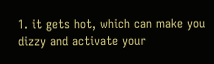1. it gets hot, which can make you dizzy and activate your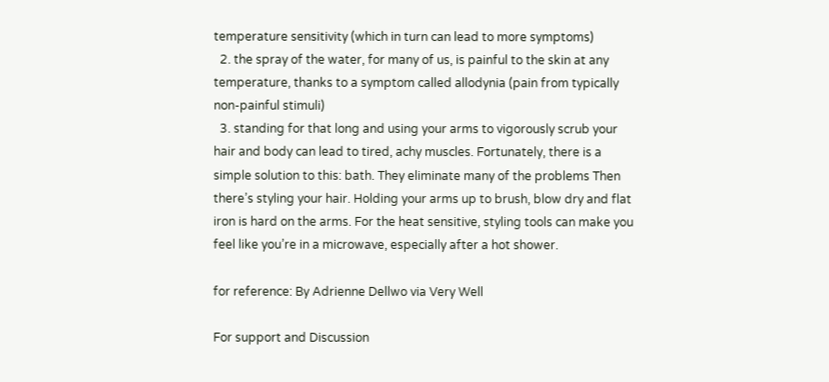temperature sensitivity (which in turn can lead to more symptoms)
  2. the spray of the water, for many of us, is painful to the skin at any temperature, thanks to a symptom called allodynia (pain from typically non-painful stimuli)
  3. standing for that long and using your arms to vigorously scrub your hair and body can lead to tired, achy muscles. Fortunately, there is a simple solution to this: bath. They eliminate many of the problems Then there’s styling your hair. Holding your arms up to brush, blow dry and flat iron is hard on the arms. For the heat sensitive, styling tools can make you feel like you’re in a microwave, especially after a hot shower.

for reference: By Adrienne Dellwo via Very Well

For support and Discussion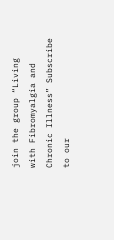join the group “Living with Fibromyalgia and Chronic Illness” Subscribe to our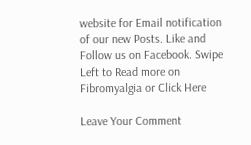website for Email notification of our new Posts. Like and Follow us on Facebook. Swipe Left to Read more on Fibromyalgia or Click Here

Leave Your Comment